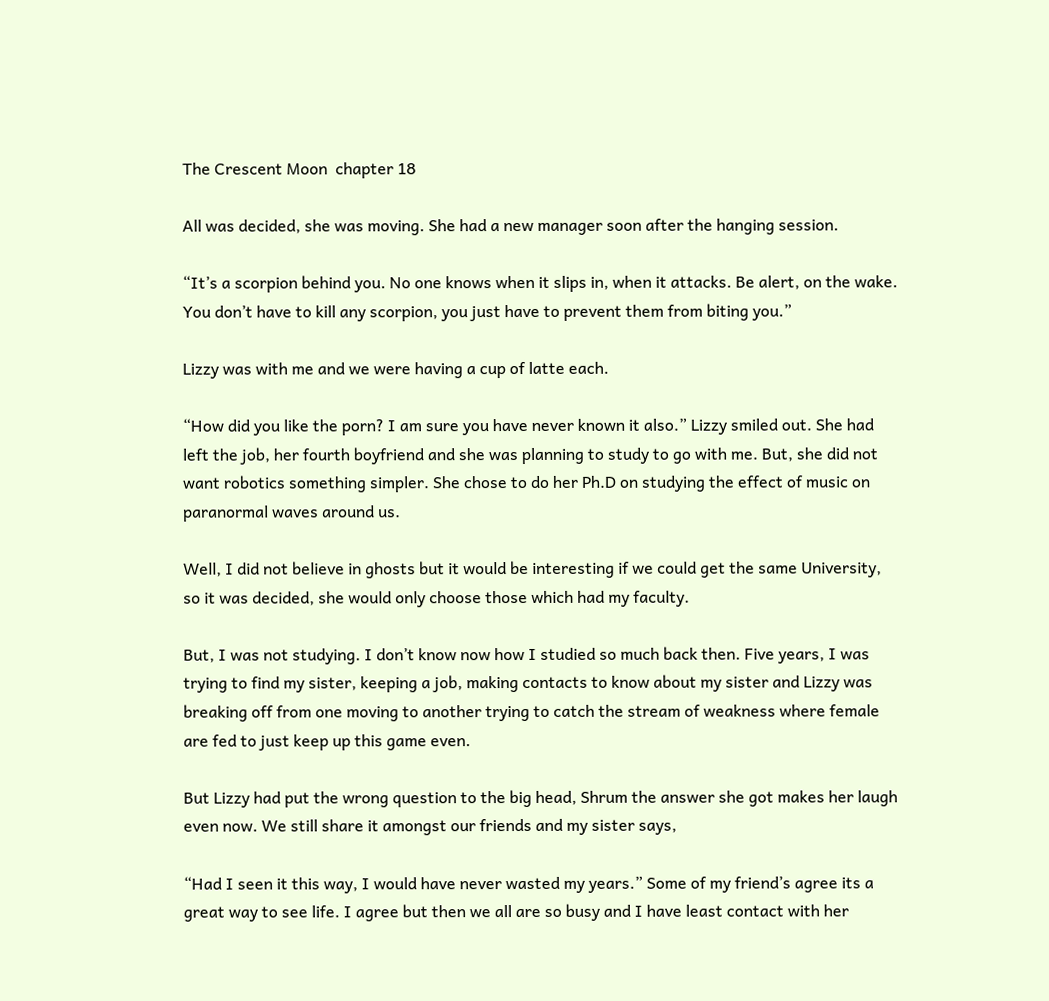The Crescent Moon  chapter 18

All was decided, she was moving. She had a new manager soon after the hanging session.

“It’s a scorpion behind you. No one knows when it slips in, when it attacks. Be alert, on the wake. You don’t have to kill any scorpion, you just have to prevent them from biting you.”

Lizzy was with me and we were having a cup of latte each.

“How did you like the porn? I am sure you have never known it also.” Lizzy smiled out. She had left the job, her fourth boyfriend and she was planning to study to go with me. But, she did not want robotics something simpler. She chose to do her Ph.D on studying the effect of music on paranormal waves around us.

Well, I did not believe in ghosts but it would be interesting if we could get the same University, so it was decided, she would only choose those which had my faculty.

But, I was not studying. I don’t know now how I studied so much back then. Five years, I was trying to find my sister, keeping a job, making contacts to know about my sister and Lizzy was breaking off from one moving to another trying to catch the stream of weakness where female are fed to just keep up this game even.

But Lizzy had put the wrong question to the big head, Shrum the answer she got makes her laugh even now. We still share it amongst our friends and my sister says,

“Had I seen it this way, I would have never wasted my years.” Some of my friend’s agree its a great way to see life. I agree but then we all are so busy and I have least contact with her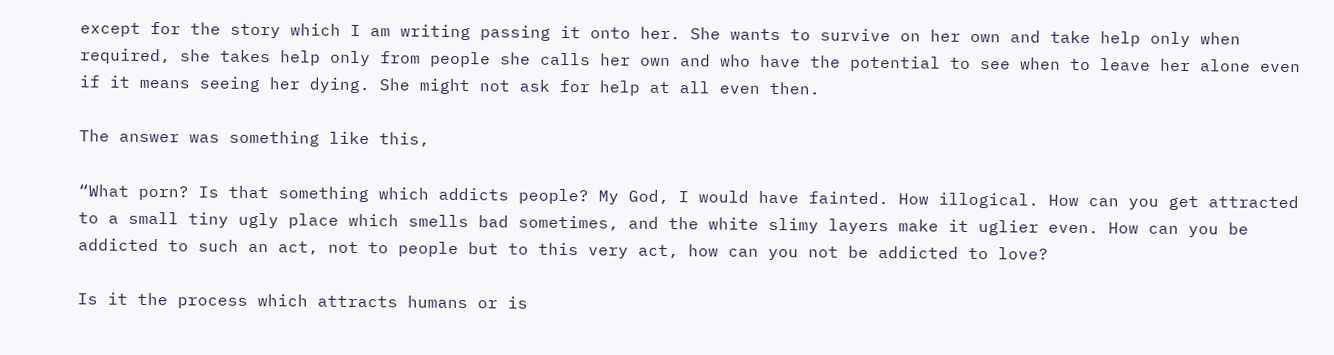except for the story which I am writing passing it onto her. She wants to survive on her own and take help only when required, she takes help only from people she calls her own and who have the potential to see when to leave her alone even if it means seeing her dying. She might not ask for help at all even then.

The answer was something like this,

“What porn? Is that something which addicts people? My God, I would have fainted. How illogical. How can you get attracted to a small tiny ugly place which smells bad sometimes, and the white slimy layers make it uglier even. How can you be addicted to such an act, not to people but to this very act, how can you not be addicted to love?

Is it the process which attracts humans or is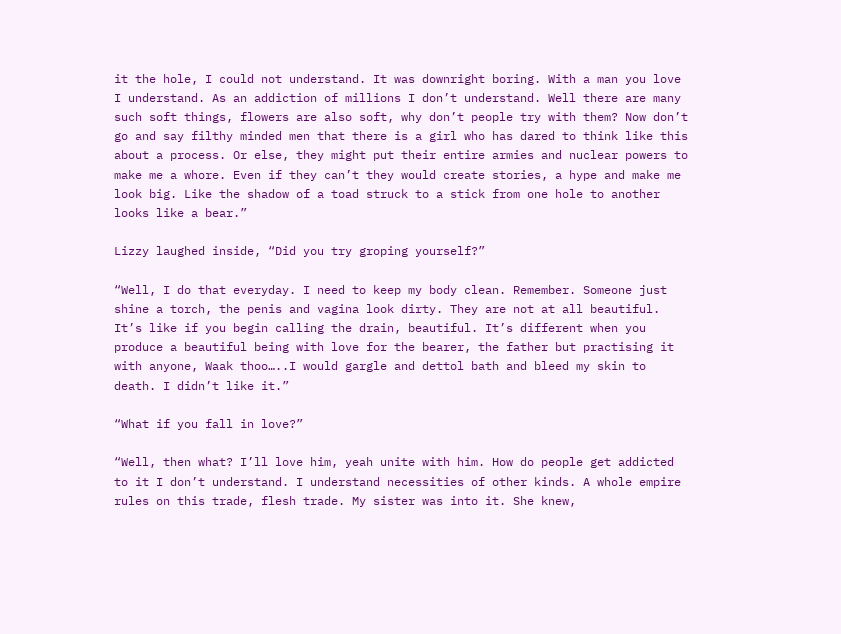it the hole, I could not understand. It was downright boring. With a man you love I understand. As an addiction of millions I don’t understand. Well there are many such soft things, flowers are also soft, why don’t people try with them? Now don’t go and say filthy minded men that there is a girl who has dared to think like this about a process. Or else, they might put their entire armies and nuclear powers to make me a whore. Even if they can’t they would create stories, a hype and make me look big. Like the shadow of a toad struck to a stick from one hole to another looks like a bear.”

Lizzy laughed inside, “Did you try groping yourself?”

“Well, I do that everyday. I need to keep my body clean. Remember. Someone just shine a torch, the penis and vagina look dirty. They are not at all beautiful. It’s like if you begin calling the drain, beautiful. It’s different when you produce a beautiful being with love for the bearer, the father but practising it with anyone, Waak thoo…..I would gargle and dettol bath and bleed my skin to death. I didn’t like it.”

“What if you fall in love?”

“Well, then what? I’ll love him, yeah unite with him. How do people get addicted to it I don’t understand. I understand necessities of other kinds. A whole empire rules on this trade, flesh trade. My sister was into it. She knew,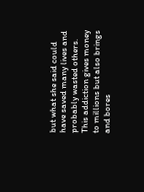but what she said could have saved many lives and probably wasted others. This addiction gives money to millions but also brings and bores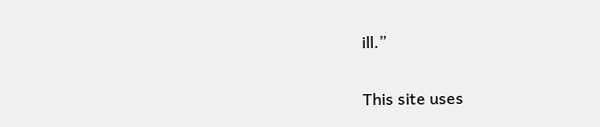ill.”

This site uses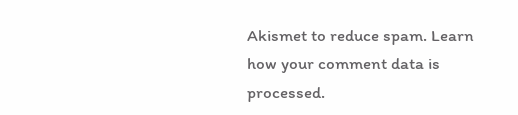Akismet to reduce spam. Learn how your comment data is processed.